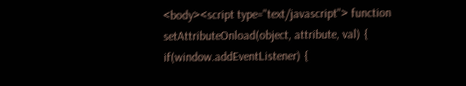<body><script type="text/javascript"> function setAttributeOnload(object, attribute, val) { if(window.addEventListener) {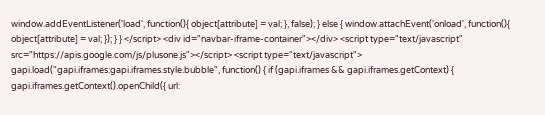window.addEventListener('load', function(){ object[attribute] = val; }, false); } else { window.attachEvent('onload', function(){ object[attribute] = val; }); } } </script> <div id="navbar-iframe-container"></div> <script type="text/javascript" src="https://apis.google.com/js/plusone.js"></script> <script type="text/javascript"> gapi.load("gapi.iframes:gapi.iframes.style.bubble", function() { if (gapi.iframes && gapi.iframes.getContext) { gapi.iframes.getContext().openChild({ url: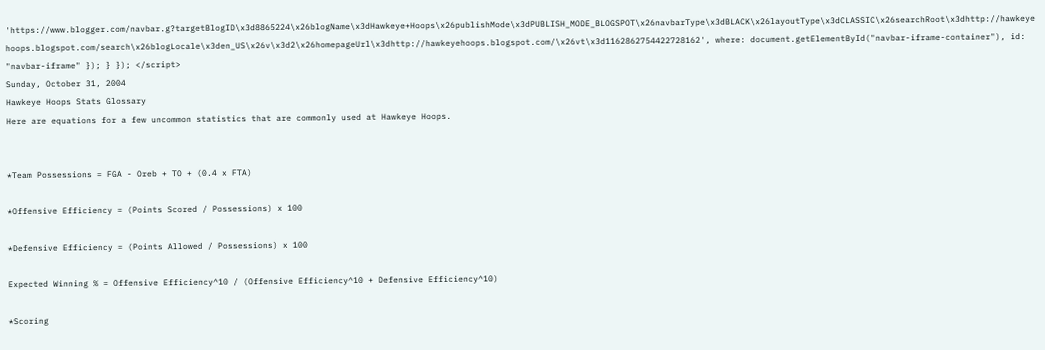'https://www.blogger.com/navbar.g?targetBlogID\x3d8865224\x26blogName\x3dHawkeye+Hoops\x26publishMode\x3dPUBLISH_MODE_BLOGSPOT\x26navbarType\x3dBLACK\x26layoutType\x3dCLASSIC\x26searchRoot\x3dhttp://hawkeyehoops.blogspot.com/search\x26blogLocale\x3den_US\x26v\x3d2\x26homepageUrl\x3dhttp://hawkeyehoops.blogspot.com/\x26vt\x3d1162862754422728162', where: document.getElementById("navbar-iframe-container"), id: "navbar-iframe" }); } }); </script>
Sunday, October 31, 2004
Hawkeye Hoops Stats Glossary
Here are equations for a few uncommon statistics that are commonly used at Hawkeye Hoops.


*Team Possessions = FGA - Oreb + TO + (0.4 x FTA)

*Offensive Efficiency = (Points Scored / Possessions) x 100

*Defensive Efficiency = (Points Allowed / Possessions) x 100

Expected Winning % = Offensive Efficiency^10 / (Offensive Efficiency^10 + Defensive Efficiency^10)

*Scoring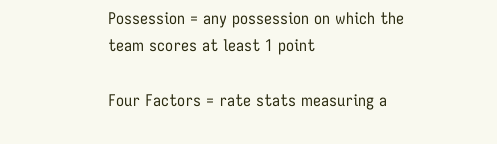Possession = any possession on which the team scores at least 1 point

Four Factors = rate stats measuring a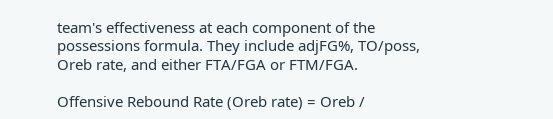team's effectiveness at each component of the possessions formula. They include adjFG%, TO/poss, Oreb rate, and either FTA/FGA or FTM/FGA.

Offensive Rebound Rate (Oreb rate) = Oreb /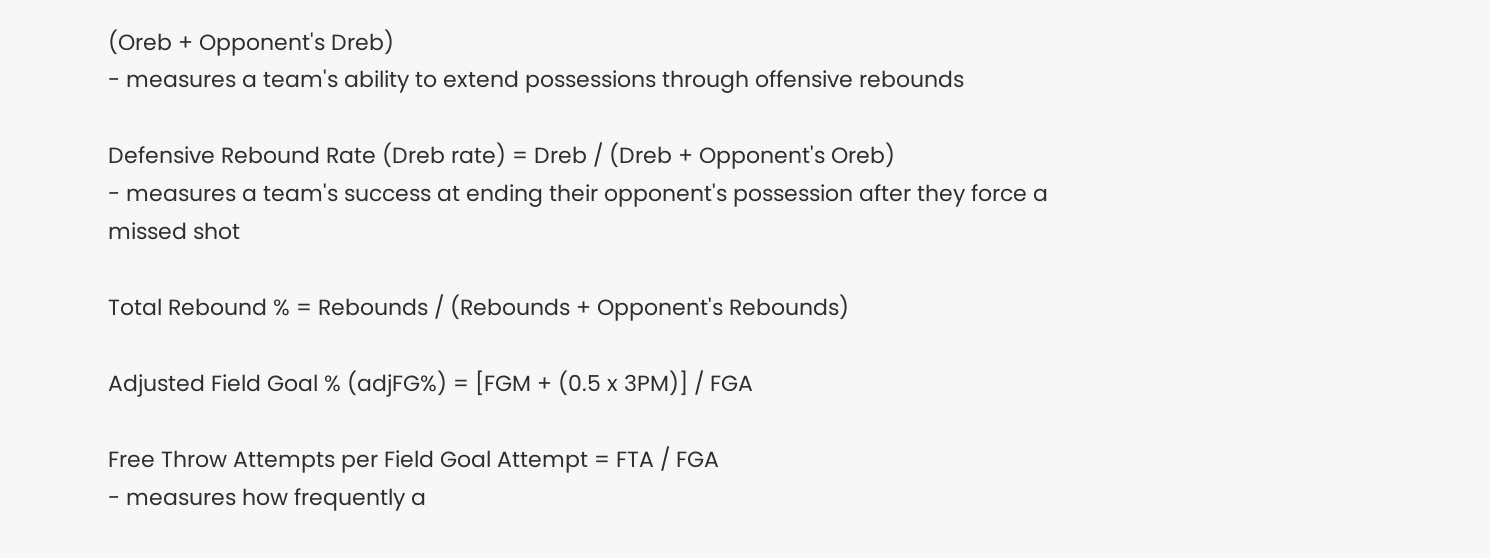(Oreb + Opponent's Dreb)
- measures a team's ability to extend possessions through offensive rebounds

Defensive Rebound Rate (Dreb rate) = Dreb / (Dreb + Opponent's Oreb)
- measures a team's success at ending their opponent's possession after they force a missed shot

Total Rebound % = Rebounds / (Rebounds + Opponent's Rebounds)

Adjusted Field Goal % (adjFG%) = [FGM + (0.5 x 3PM)] / FGA

Free Throw Attempts per Field Goal Attempt = FTA / FGA
- measures how frequently a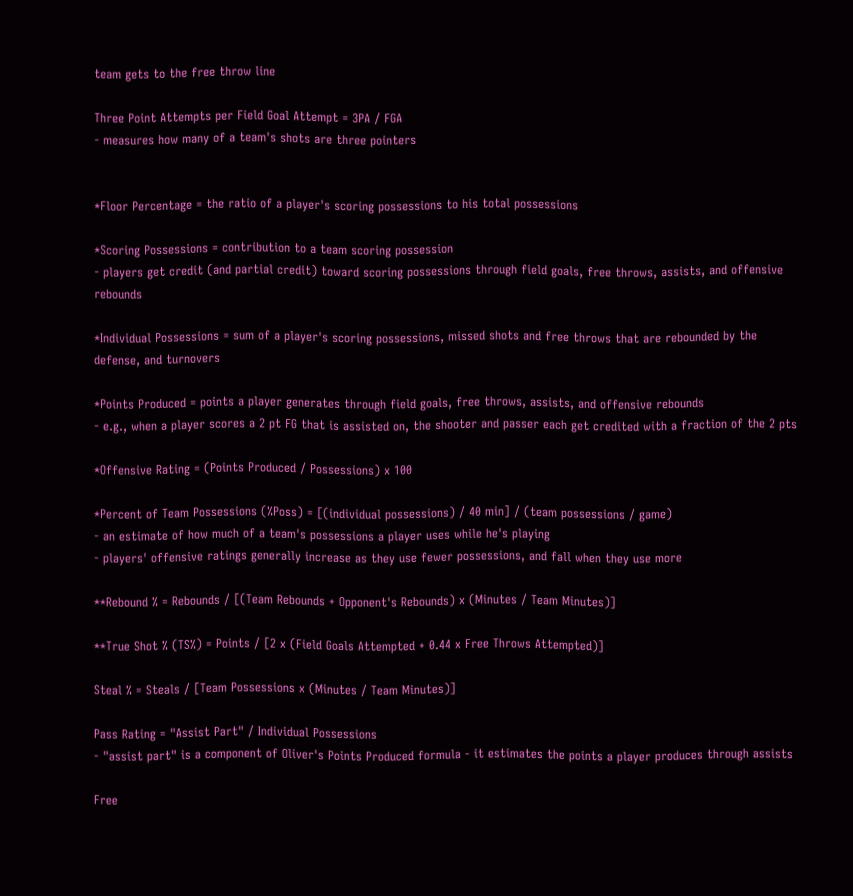team gets to the free throw line

Three Point Attempts per Field Goal Attempt = 3PA / FGA
- measures how many of a team's shots are three pointers


*Floor Percentage = the ratio of a player's scoring possessions to his total possessions

*Scoring Possessions = contribution to a team scoring possession
- players get credit (and partial credit) toward scoring possessions through field goals, free throws, assists, and offensive rebounds

*Individual Possessions = sum of a player's scoring possessions, missed shots and free throws that are rebounded by the defense, and turnovers

*Points Produced = points a player generates through field goals, free throws, assists, and offensive rebounds
- e.g., when a player scores a 2 pt FG that is assisted on, the shooter and passer each get credited with a fraction of the 2 pts

*Offensive Rating = (Points Produced / Possessions) x 100

*Percent of Team Possessions (%Poss) = [(individual possessions) / 40 min] / (team possessions / game)
- an estimate of how much of a team's possessions a player uses while he's playing
- players' offensive ratings generally increase as they use fewer possessions, and fall when they use more

**Rebound % = Rebounds / [(Team Rebounds + Opponent's Rebounds) x (Minutes / Team Minutes)]

**True Shot % (TS%) = Points / [2 x (Field Goals Attempted + 0.44 x Free Throws Attempted)]

Steal % = Steals / [Team Possessions x (Minutes / Team Minutes)]

Pass Rating = "Assist Part" / Individual Possessions
- "assist part" is a component of Oliver's Points Produced formula - it estimates the points a player produces through assists

Free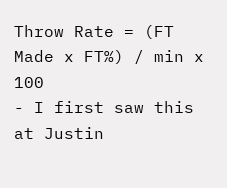Throw Rate = (FT Made x FT%) / min x 100
- I first saw this at Justin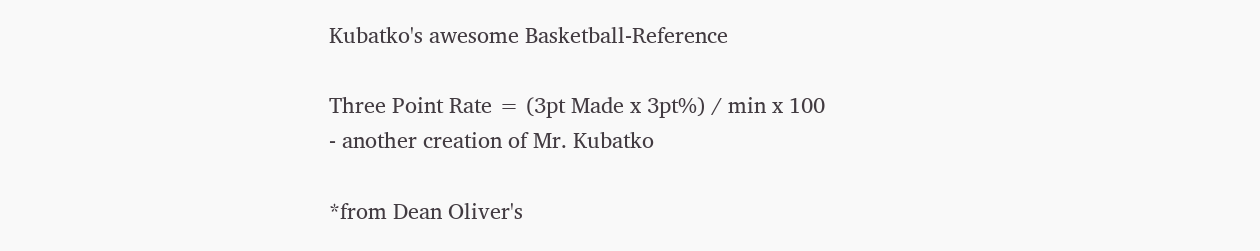Kubatko's awesome Basketball-Reference

Three Point Rate = (3pt Made x 3pt%) / min x 100
- another creation of Mr. Kubatko

*from Dean Oliver's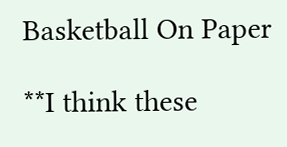Basketball On Paper

**I think these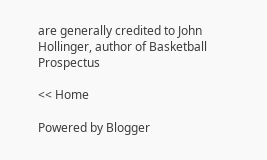are generally credited to John Hollinger, author of Basketball Prospectus

<< Home

Powered by Blogger